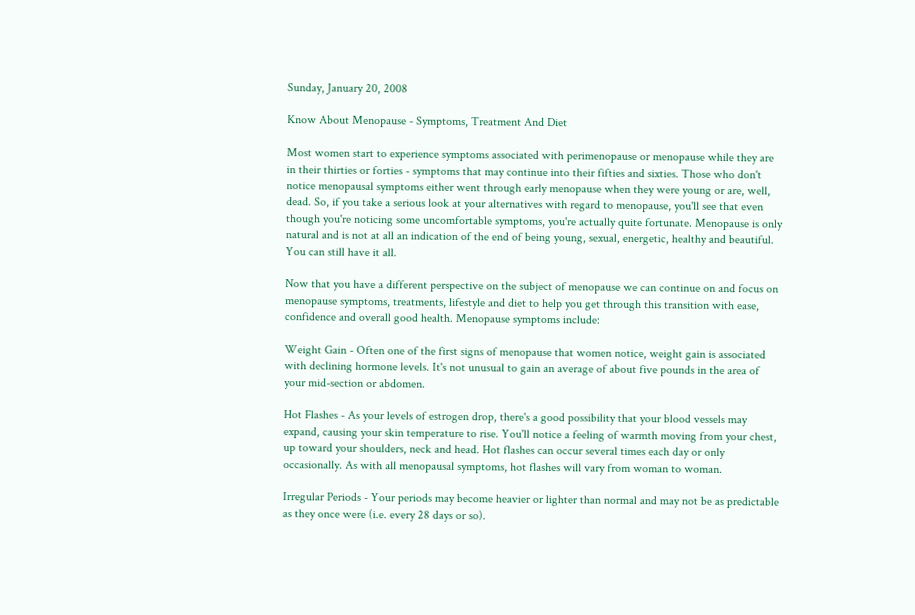Sunday, January 20, 2008

Know About Menopause - Symptoms, Treatment And Diet

Most women start to experience symptoms associated with perimenopause or menopause while they are in their thirties or forties - symptoms that may continue into their fifties and sixties. Those who don't notice menopausal symptoms either went through early menopause when they were young or are, well, dead. So, if you take a serious look at your alternatives with regard to menopause, you'll see that even though you're noticing some uncomfortable symptoms, you're actually quite fortunate. Menopause is only natural and is not at all an indication of the end of being young, sexual, energetic, healthy and beautiful. You can still have it all.

Now that you have a different perspective on the subject of menopause we can continue on and focus on menopause symptoms, treatments, lifestyle and diet to help you get through this transition with ease, confidence and overall good health. Menopause symptoms include:

Weight Gain - Often one of the first signs of menopause that women notice, weight gain is associated with declining hormone levels. It's not unusual to gain an average of about five pounds in the area of your mid-section or abdomen.

Hot Flashes - As your levels of estrogen drop, there's a good possibility that your blood vessels may expand, causing your skin temperature to rise. You'll notice a feeling of warmth moving from your chest, up toward your shoulders, neck and head. Hot flashes can occur several times each day or only occasionally. As with all menopausal symptoms, hot flashes will vary from woman to woman.

Irregular Periods - Your periods may become heavier or lighter than normal and may not be as predictable as they once were (i.e. every 28 days or so).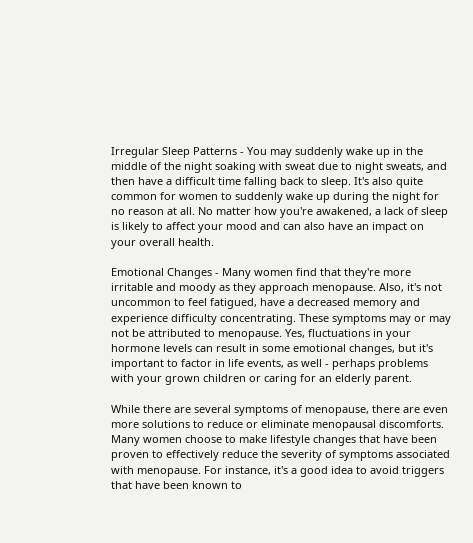Irregular Sleep Patterns - You may suddenly wake up in the middle of the night soaking with sweat due to night sweats, and then have a difficult time falling back to sleep. It's also quite common for women to suddenly wake up during the night for no reason at all. No matter how you're awakened, a lack of sleep is likely to affect your mood and can also have an impact on your overall health.

Emotional Changes - Many women find that they're more irritable and moody as they approach menopause. Also, it's not uncommon to feel fatigued, have a decreased memory and experience difficulty concentrating. These symptoms may or may not be attributed to menopause. Yes, fluctuations in your hormone levels can result in some emotional changes, but it's important to factor in life events, as well - perhaps problems with your grown children or caring for an elderly parent.

While there are several symptoms of menopause, there are even more solutions to reduce or eliminate menopausal discomforts. Many women choose to make lifestyle changes that have been proven to effectively reduce the severity of symptoms associated with menopause. For instance, it's a good idea to avoid triggers that have been known to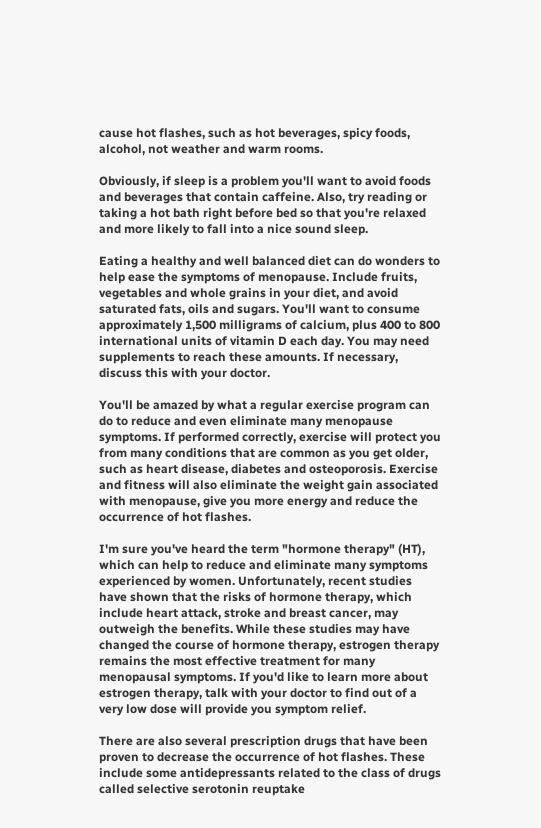cause hot flashes, such as hot beverages, spicy foods, alcohol, not weather and warm rooms.

Obviously, if sleep is a problem you'll want to avoid foods and beverages that contain caffeine. Also, try reading or taking a hot bath right before bed so that you're relaxed and more likely to fall into a nice sound sleep.

Eating a healthy and well balanced diet can do wonders to help ease the symptoms of menopause. Include fruits, vegetables and whole grains in your diet, and avoid saturated fats, oils and sugars. You'll want to consume approximately 1,500 milligrams of calcium, plus 400 to 800 international units of vitamin D each day. You may need supplements to reach these amounts. If necessary, discuss this with your doctor.

You'll be amazed by what a regular exercise program can do to reduce and even eliminate many menopause symptoms. If performed correctly, exercise will protect you from many conditions that are common as you get older, such as heart disease, diabetes and osteoporosis. Exercise and fitness will also eliminate the weight gain associated with menopause, give you more energy and reduce the occurrence of hot flashes.

I'm sure you've heard the term "hormone therapy" (HT), which can help to reduce and eliminate many symptoms experienced by women. Unfortunately, recent studies have shown that the risks of hormone therapy, which include heart attack, stroke and breast cancer, may outweigh the benefits. While these studies may have changed the course of hormone therapy, estrogen therapy remains the most effective treatment for many menopausal symptoms. If you'd like to learn more about estrogen therapy, talk with your doctor to find out of a very low dose will provide you symptom relief.

There are also several prescription drugs that have been proven to decrease the occurrence of hot flashes. These include some antidepressants related to the class of drugs called selective serotonin reuptake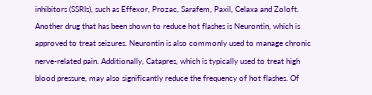inhibitors (SSRIs), such as Effexor, Prozac, Sarafem, Paxil, Celaxa and Zoloft. Another drug that has been shown to reduce hot flashes is Neurontin, which is approved to treat seizures. Neurontin is also commonly used to manage chronic nerve-related pain. Additionally, Catapres, which is typically used to treat high blood pressure, may also significantly reduce the frequency of hot flashes. Of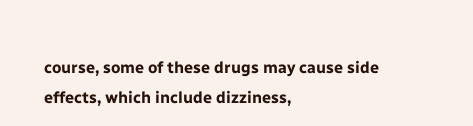course, some of these drugs may cause side effects, which include dizziness,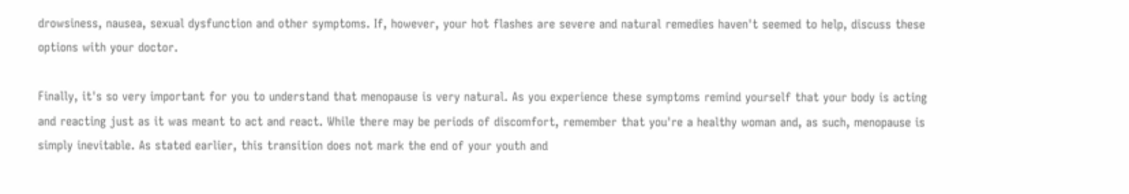drowsiness, nausea, sexual dysfunction and other symptoms. If, however, your hot flashes are severe and natural remedies haven't seemed to help, discuss these options with your doctor.

Finally, it's so very important for you to understand that menopause is very natural. As you experience these symptoms remind yourself that your body is acting and reacting just as it was meant to act and react. While there may be periods of discomfort, remember that you're a healthy woman and, as such, menopause is simply inevitable. As stated earlier, this transition does not mark the end of your youth and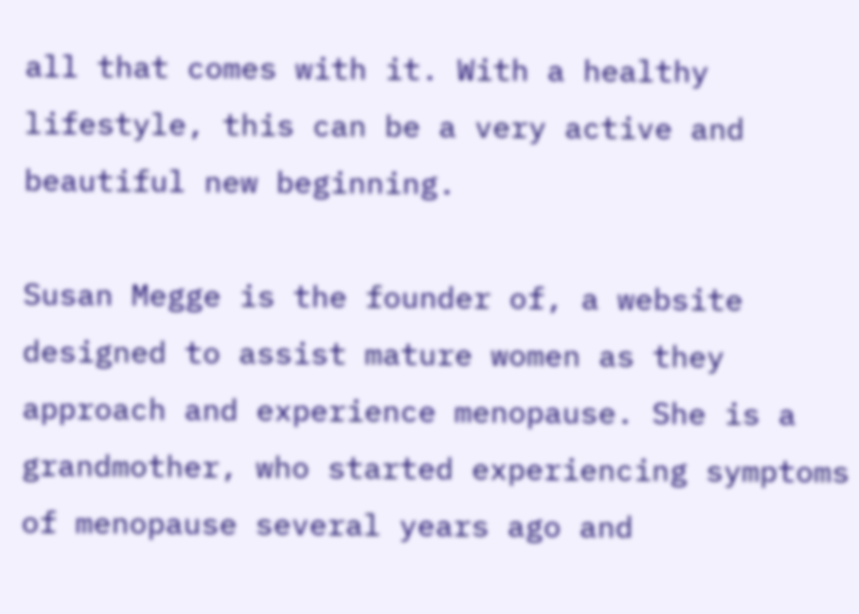all that comes with it. With a healthy lifestyle, this can be a very active and beautiful new beginning.

Susan Megge is the founder of, a website designed to assist mature women as they approach and experience menopause. She is a grandmother, who started experiencing symptoms of menopause several years ago and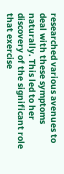researched various avenues to deal with these symptoms naturally. This led to her discovery of the significant role that exercise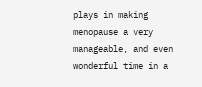plays in making menopause a very manageable, and even wonderful time in a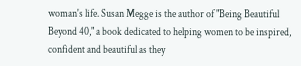woman's life. Susan Megge is the author of "Being Beautiful Beyond 40," a book dedicated to helping women to be inspired, confident and beautiful as they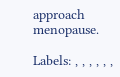approach menopause.

Labels: , , , , , ,